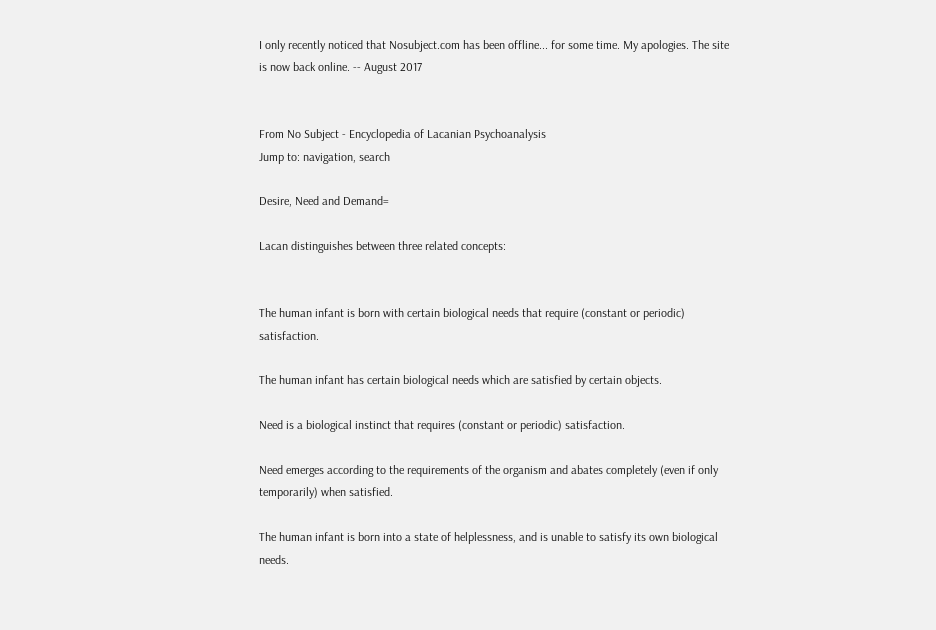I only recently noticed that Nosubject.com has been offline... for some time. My apologies. The site is now back online. -- August 2017


From No Subject - Encyclopedia of Lacanian Psychoanalysis
Jump to: navigation, search

Desire, Need and Demand=

Lacan distinguishes between three related concepts:


The human infant is born with certain biological needs that require (constant or periodic) satisfaction.

The human infant has certain biological needs which are satisfied by certain objects.

Need is a biological instinct that requires (constant or periodic) satisfaction.

Need emerges according to the requirements of the organism and abates completely (even if only temporarily) when satisfied.

The human infant is born into a state of helplessness, and is unable to satisfy its own biological needs.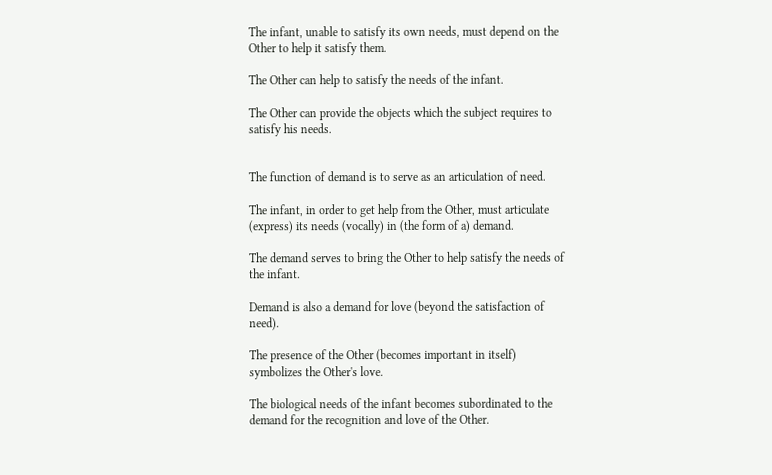The infant, unable to satisfy its own needs, must depend on the Other to help it satisfy them.

The Other can help to satisfy the needs of the infant.

The Other can provide the objects which the subject requires to satisfy his needs.


The function of demand is to serve as an articulation of need.

The infant, in order to get help from the Other, must articulate (express) its needs (vocally) in (the form of a) demand.

The demand serves to bring the Other to help satisfy the needs of the infant.

Demand is also a demand for love (beyond the satisfaction of need).

The presence of the Other (becomes important in itself) symbolizes the Other's love.

The biological needs of the infant becomes subordinated to the demand for the recognition and love of the Other.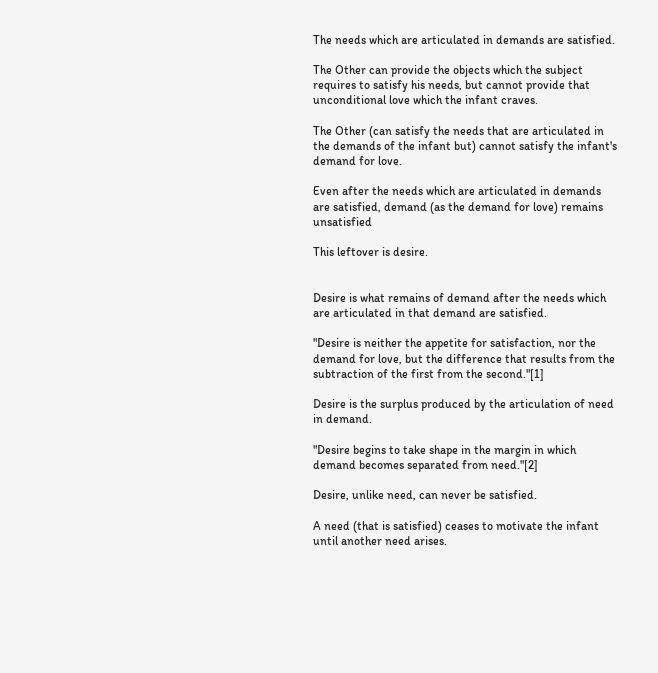The needs which are articulated in demands are satisfied.

The Other can provide the objects which the subject requires to satisfy his needs, but cannot provide that unconditional love which the infant craves.

The Other (can satisfy the needs that are articulated in the demands of the infant but) cannot satisfy the infant's demand for love.

Even after the needs which are articulated in demands are satisfied, demand (as the demand for love) remains unsatisfied

This leftover is desire.


Desire is what remains of demand after the needs which are articulated in that demand are satisfied.

"Desire is neither the appetite for satisfaction, nor the demand for love, but the difference that results from the subtraction of the first from the second."[1]

Desire is the surplus produced by the articulation of need in demand.

"Desire begins to take shape in the margin in which demand becomes separated from need."[2]

Desire, unlike need, can never be satisfied.

A need (that is satisfied) ceases to motivate the infant until another need arises.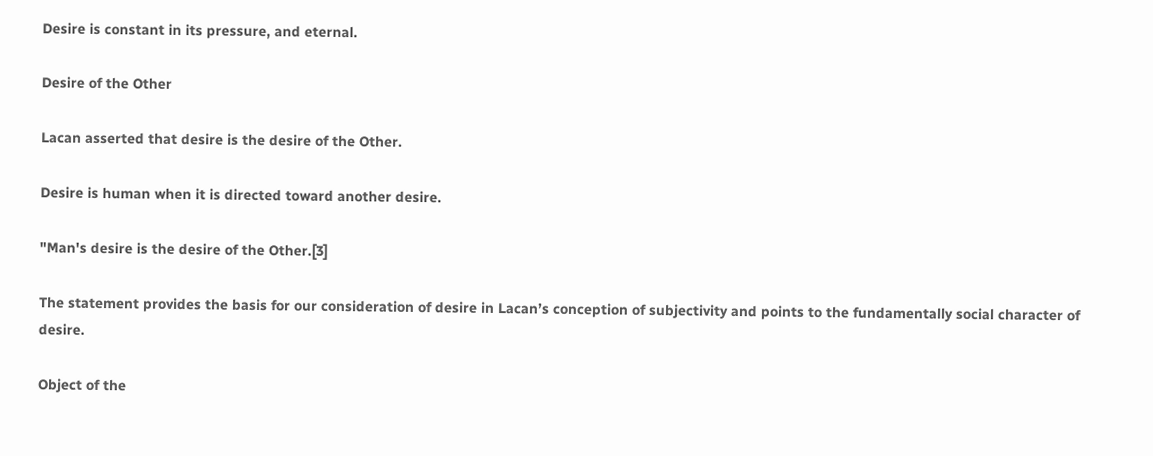Desire is constant in its pressure, and eternal.

Desire of the Other

Lacan asserted that desire is the desire of the Other.

Desire is human when it is directed toward another desire.

"Man's desire is the desire of the Other.[3]

The statement provides the basis for our consideration of desire in Lacan’s conception of subjectivity and points to the fundamentally social character of desire.

Object of the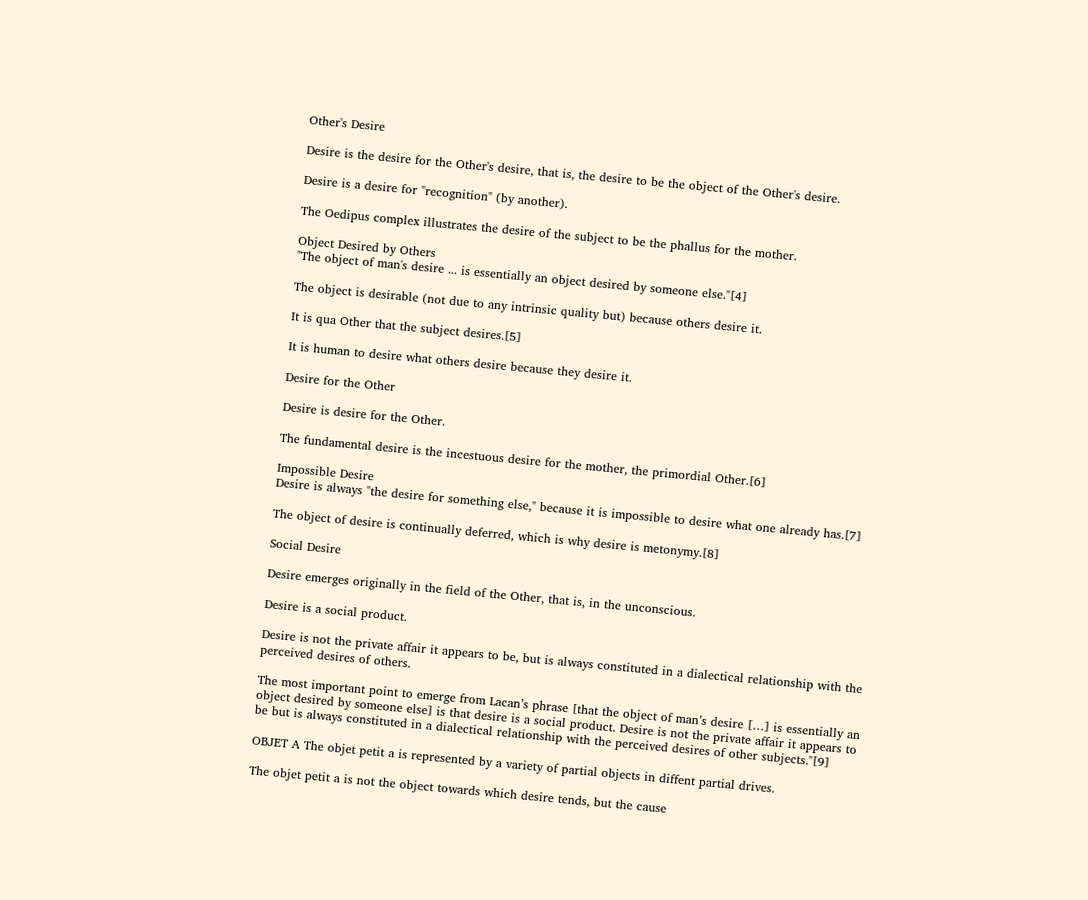Other's Desire

Desire is the desire for the Other's desire, that is, the desire to be the object of the Other's desire.

Desire is a desire for "recognition" (by another).

The Oedipus complex illustrates the desire of the subject to be the phallus for the mother.

Object Desired by Others
"The object of man's desire ... is essentially an object desired by someone else."[4]

The object is desirable (not due to any intrinsic quality but) because others desire it.

It is qua Other that the subject desires.[5]

It is human to desire what others desire because they desire it.

Desire for the Other

Desire is desire for the Other.

The fundamental desire is the incestuous desire for the mother, the primordial Other.[6]

Impossible Desire
Desire is always "the desire for something else," because it is impossible to desire what one already has.[7]

The object of desire is continually deferred, which is why desire is metonymy.[8]

Social Desire

Desire emerges originally in the field of the Other, that is, in the unconscious.

Desire is a social product.

Desire is not the private affair it appears to be, but is always constituted in a dialectical relationship with the perceived desires of others.

The most important point to emerge from Lacan’s phrase [that the object of man’s desire […] is essentially an object desired by someone else] is that desire is a social product. Desire is not the private affair it appears to be but is always constituted in a dialectical relationship with the perceived desires of other subjects."[9]

OBJET A The objet petit a is represented by a variety of partial objects in diffent partial drives.

The objet petit a is not the object towards which desire tends, but the cause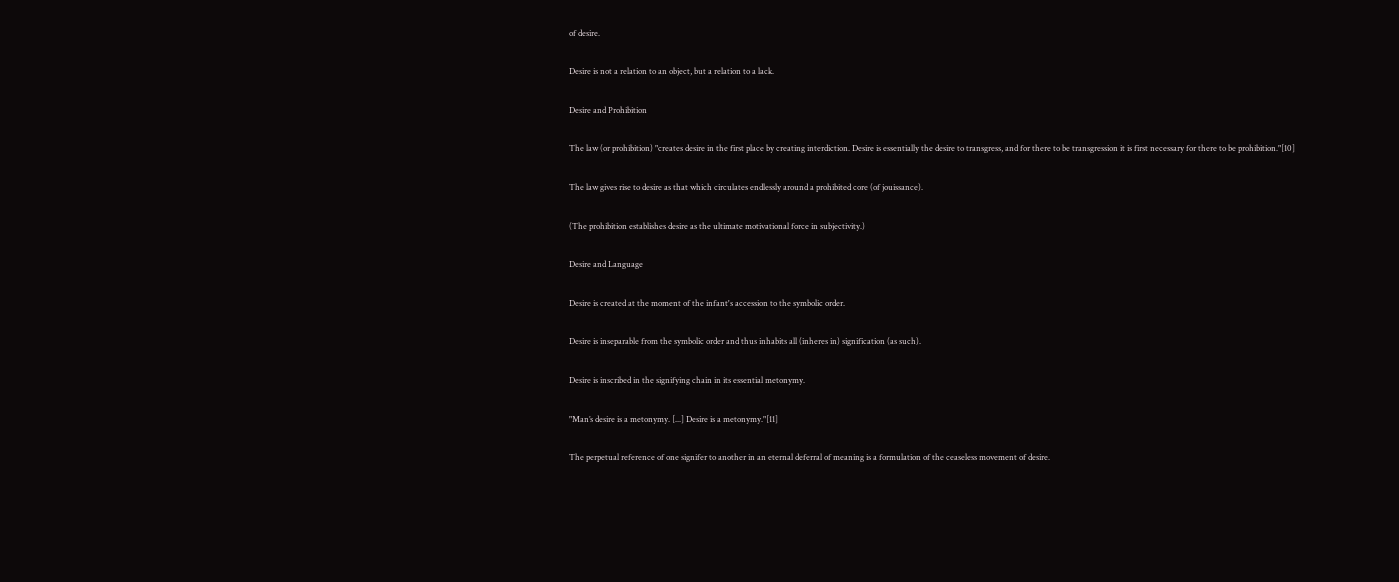of desire.

Desire is not a relation to an object, but a relation to a lack.

Desire and Prohibition

The law (or prohibition) "creates desire in the first place by creating interdiction. Desire is essentially the desire to transgress, and for there to be transgression it is first necessary for there to be prohibition."[10]

The law gives rise to desire as that which circulates endlessly around a prohibited core (of jouissance).

(The prohibition establishes desire as the ultimate motivational force in subjectivity.)

Desire and Language

Desire is created at the moment of the infant's accession to the symbolic order.

Desire is inseparable from the symbolic order and thus inhabits all (inheres in) signification (as such).

Desire is inscribed in the signifying chain in its essential metonymy.

"Man’s desire is a metonymy. [...] Desire is a metonymy."[11]

The perpetual reference of one signifer to another in an eternal deferral of meaning is a formulation of the ceaseless movement of desire.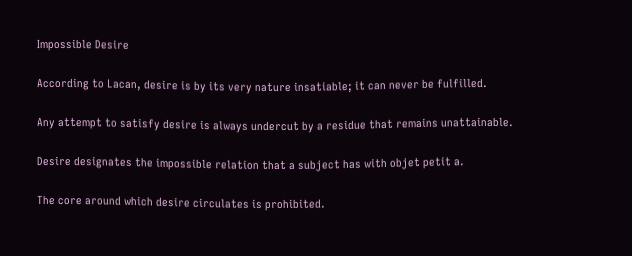Impossible Desire

According to Lacan, desire is by its very nature insatiable; it can never be fulfilled.

Any attempt to satisfy desire is always undercut by a residue that remains unattainable.

Desire designates the impossible relation that a subject has with objet petit a.

The core around which desire circulates is prohibited.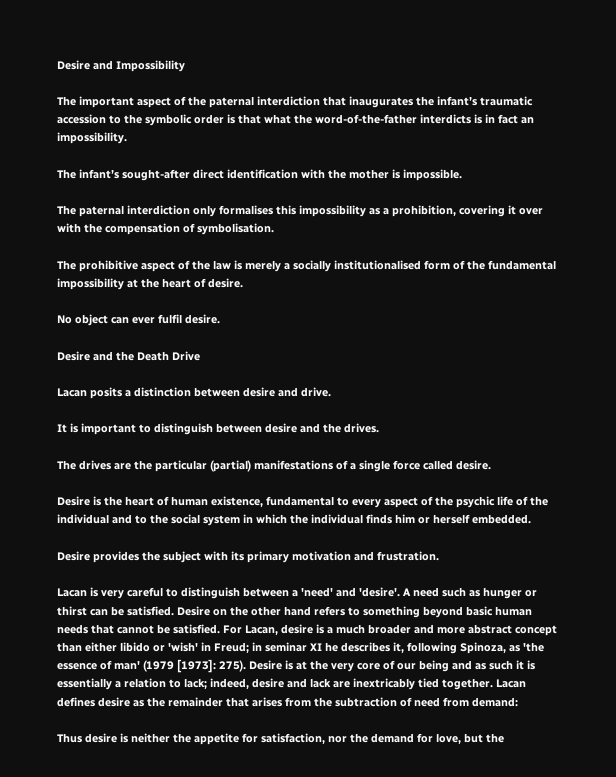Desire and Impossibility

The important aspect of the paternal interdiction that inaugurates the infant’s traumatic accession to the symbolic order is that what the word-of-the-father interdicts is in fact an impossibility.

The infant’s sought-after direct identification with the mother is impossible.

The paternal interdiction only formalises this impossibility as a prohibition, covering it over with the compensation of symbolisation.

The prohibitive aspect of the law is merely a socially institutionalised form of the fundamental impossibility at the heart of desire.

No object can ever fulfil desire.

Desire and the Death Drive

Lacan posits a distinction between desire and drive.

It is important to distinguish between desire and the drives.

The drives are the particular (partial) manifestations of a single force called desire.

Desire is the heart of human existence, fundamental to every aspect of the psychic life of the individual and to the social system in which the individual finds him or herself embedded.

Desire provides the subject with its primary motivation and frustration.

Lacan is very careful to distinguish between a 'need' and 'desire'. A need such as hunger or thirst can be satisfied. Desire on the other hand refers to something beyond basic human needs that cannot be satisfied. For Lacan, desire is a much broader and more abstract concept than either libido or 'wish' in Freud; in seminar XI he describes it, following Spinoza, as 'the essence of man' (1979 [1973]: 275). Desire is at the very core of our being and as such it is essentially a relation to lack; indeed, desire and lack are inextricably tied together. Lacan defines desire as the remainder that arises from the subtraction of need from demand:

Thus desire is neither the appetite for satisfaction, nor the demand for love, but the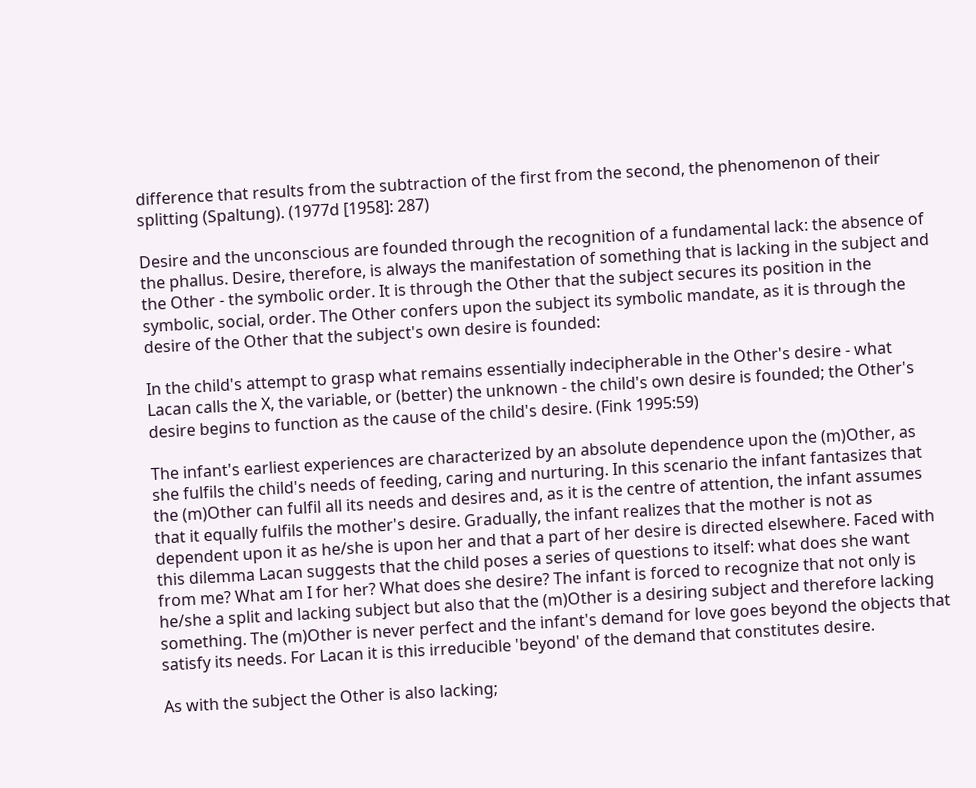difference that results from the subtraction of the first from the second, the phenomenon of their splitting (Spaltung). (1977d [1958]: 287)

Desire and the unconscious are founded through the recognition of a fundamental lack: the absence of the phallus. Desire, therefore, is always the manifestation of something that is lacking in the subject and the Other - the symbolic order. It is through the Other that the subject secures its position in the symbolic, social, order. The Other confers upon the subject its symbolic mandate, as it is through the desire of the Other that the subject's own desire is founded:

In the child's attempt to grasp what remains essentially indecipherable in the Other's desire - what Lacan calls the X, the variable, or (better) the unknown - the child's own desire is founded; the Other's desire begins to function as the cause of the child's desire. (Fink 1995:59)

The infant's earliest experiences are characterized by an absolute dependence upon the (m)Other, as she fulfils the child's needs of feeding, caring and nurturing. In this scenario the infant fantasizes that the (m)Other can fulfil all its needs and desires and, as it is the centre of attention, the infant assumes that it equally fulfils the mother's desire. Gradually, the infant realizes that the mother is not as dependent upon it as he/she is upon her and that a part of her desire is directed elsewhere. Faced with this dilemma Lacan suggests that the child poses a series of questions to itself: what does she want from me? What am I for her? What does she desire? The infant is forced to recognize that not only is he/she a split and lacking subject but also that the (m)Other is a desiring subject and therefore lacking something. The (m)Other is never perfect and the infant's demand for love goes beyond the objects that satisfy its needs. For Lacan it is this irreducible 'beyond' of the demand that constitutes desire.

As with the subject the Other is also lacking;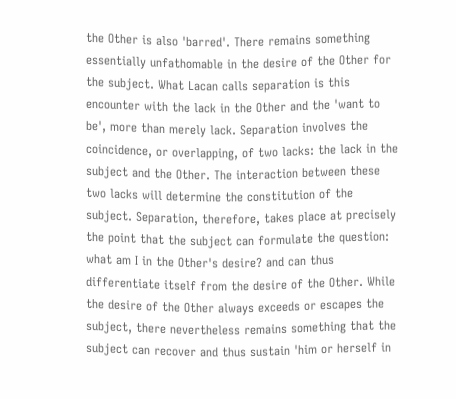the Other is also 'barred'. There remains something essentially unfathomable in the desire of the Other for the subject. What Lacan calls separation is this encounter with the lack in the Other and the 'want to be', more than merely lack. Separation involves the coincidence, or overlapping, of two lacks: the lack in the subject and the Other. The interaction between these two lacks will determine the constitution of the subject. Separation, therefore, takes place at precisely the point that the subject can formulate the question: what am I in the Other's desire? and can thus differentiate itself from the desire of the Other. While the desire of the Other always exceeds or escapes the subject, there nevertheless remains something that the subject can recover and thus sustain 'him or herself in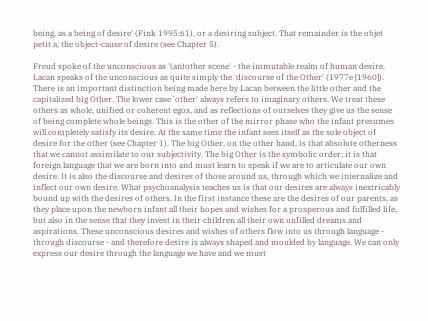being, as a being of desire' (Fink 1995:61), or a desiring subject. That remainder is the objet petit a, the object-cause of desire (see Chapter 5).

Freud spoke of the unconscious as '(an)other scene' - the immutable realm of human desire. Lacan speaks of the unconscious as quite simply the 'discourse of the Other' (1977e [1960]). There is an important distinction being made here by Lacan between the little other and the capitalized big Other. The lower case 'other' always refers to imaginary others. We treat these others as whole, unified or coherent egos, and as reflections of ourselves they give us the sense of being complete whole beings. This is the other of the mirror phase who the infant presumes will completely satisfy its desire. At the same time the infant sees itself as the sole object of desire for the other (see Chapter 1). The big Other, on the other hand, is that absolute otherness that we cannot assimilate to our subjectivity. The big Other is the symbolic order; it is that foreign language that we are born into and must learn to speak if we are to articulate our own desire. It is also the discourse and desires of those around us, through which we internalize and inflect our own desire. What psychoanalysis teaches us is that our desires are always inextricably bound up with the desires of others. In the first instance these are the desires of our parents, as they place upon the newborn infant all their hopes and wishes for a prosperous and fulfilled life, but also in the sense that they invest in their children all their own unfilled dreams and aspirations. These unconscious desires and wishes of others flow into us through language - through discourse - and therefore desire is always shaped and moulded by language. We can only express our desire through the language we have and we must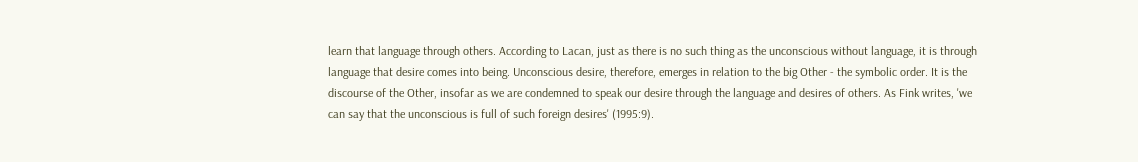learn that language through others. According to Lacan, just as there is no such thing as the unconscious without language, it is through language that desire comes into being. Unconscious desire, therefore, emerges in relation to the big Other - the symbolic order. It is the discourse of the Other, insofar as we are condemned to speak our desire through the language and desires of others. As Fink writes, 'we can say that the unconscious is full of such foreign desires' (1995:9).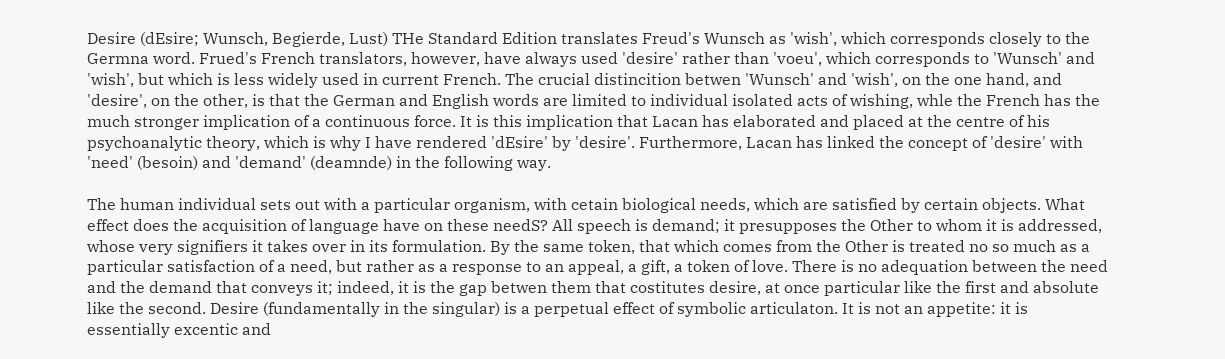Desire (dEsire; Wunsch, Begierde, Lust) THe Standard Edition translates Freud's Wunsch as 'wish', which corresponds closely to the Germna word. Frued's French translators, however, have always used 'desire' rather than 'voeu', which corresponds to 'Wunsch' and 'wish', but which is less widely used in current French. The crucial distincition betwen 'Wunsch' and 'wish', on the one hand, and 'desire', on the other, is that the German and English words are limited to individual isolated acts of wishing, whle the French has the much stronger implication of a continuous force. It is this implication that Lacan has elaborated and placed at the centre of his psychoanalytic theory, which is why I have rendered 'dEsire' by 'desire'. Furthermore, Lacan has linked the concept of 'desire' with 'need' (besoin) and 'demand' (deamnde) in the following way.

The human individual sets out with a particular organism, with cetain biological needs, which are satisfied by certain objects. What effect does the acquisition of language have on these needS? All speech is demand; it presupposes the Other to whom it is addressed, whose very signifiers it takes over in its formulation. By the same token, that which comes from the Other is treated no so much as a particular satisfaction of a need, but rather as a response to an appeal, a gift, a token of love. There is no adequation between the need and the demand that conveys it; indeed, it is the gap betwen them that costitutes desire, at once particular like the first and absolute like the second. Desire (fundamentally in the singular) is a perpetual effect of symbolic articulaton. It is not an appetite: it is essentially excentic and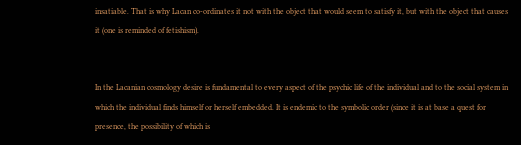insatiable. That is why Lacan co-ordinates it not with the object that would seem to satisfy it, but with the object that causes it (one is reminded of fetishism).


In the Lacanian cosmology desire is fundamental to every aspect of the psychic life of the individual and to the social system in which the individual finds himself or herself embedded. It is endemic to the symbolic order (since it is at base a quest for presence, the possibility of which is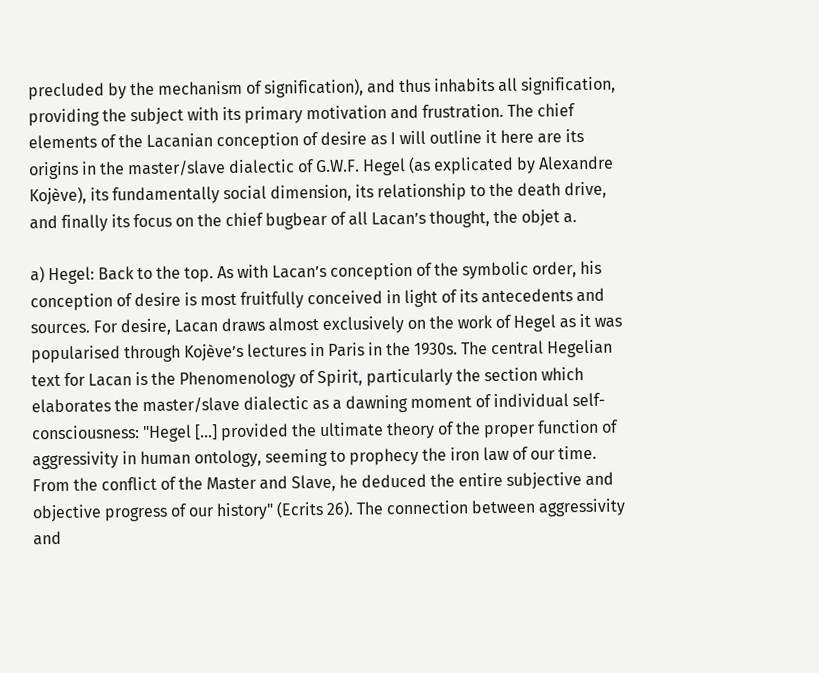precluded by the mechanism of signification), and thus inhabits all signification, providing the subject with its primary motivation and frustration. The chief elements of the Lacanian conception of desire as I will outline it here are its origins in the master/slave dialectic of G.W.F. Hegel (as explicated by Alexandre Kojève), its fundamentally social dimension, its relationship to the death drive, and finally its focus on the chief bugbear of all Lacan’s thought, the objet a.

a) Hegel: Back to the top. As with Lacan’s conception of the symbolic order, his conception of desire is most fruitfully conceived in light of its antecedents and sources. For desire, Lacan draws almost exclusively on the work of Hegel as it was popularised through Kojève’s lectures in Paris in the 1930s. The central Hegelian text for Lacan is the Phenomenology of Spirit, particularly the section which elaborates the master/slave dialectic as a dawning moment of individual self-consciousness: "Hegel […] provided the ultimate theory of the proper function of aggressivity in human ontology, seeming to prophecy the iron law of our time. From the conflict of the Master and Slave, he deduced the entire subjective and objective progress of our history" (Ecrits 26). The connection between aggressivity and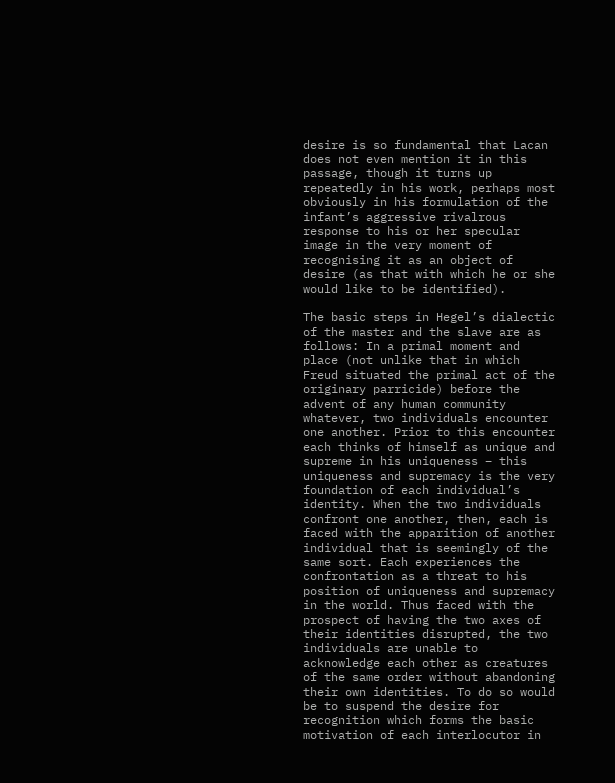desire is so fundamental that Lacan does not even mention it in this passage, though it turns up repeatedly in his work, perhaps most obviously in his formulation of the infant’s aggressive rivalrous response to his or her specular image in the very moment of recognising it as an object of desire (as that with which he or she would like to be identified).

The basic steps in Hegel’s dialectic of the master and the slave are as follows: In a primal moment and place (not unlike that in which Freud situated the primal act of the originary parricide) before the advent of any human community whatever, two individuals encounter one another. Prior to this encounter each thinks of himself as unique and supreme in his uniqueness – this uniqueness and supremacy is the very foundation of each individual’s identity. When the two individuals confront one another, then, each is faced with the apparition of another individual that is seemingly of the same sort. Each experiences the confrontation as a threat to his position of uniqueness and supremacy in the world. Thus faced with the prospect of having the two axes of their identities disrupted, the two individuals are unable to acknowledge each other as creatures of the same order without abandoning their own identities. To do so would be to suspend the desire for recognition which forms the basic motivation of each interlocutor in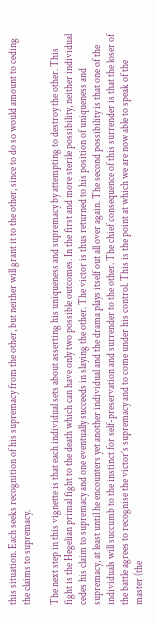this situation. Each seeks recognition of his supremacy from the other, but neither will grant it to the other, since to do so would amount to ceding the claims to supremacy.

The next step in this vignette is that each individual sets about asserting his uniqueness and supremacy by attempting to destroy the other. This fight is the Hegelian primal fight to the death which can have only two possible outcomes. In the first and more sterile possibility, neither individual cedes his claim to supremacy and one eventually succeeds in slaying the other. The victor is thus returned to his position of uniqueness and supremacy, at least until he encounters yet another individual and the drama plays itself out all over again. The second possibility is that one of the individuals will succumb to the instinct for self-preservation and surrender to the other. The chief consequence of this surrender is that the loser of the battle agrees to recognise the victor’s supremacy and to come under his control. This is the point at which we are now able to speak of the master (the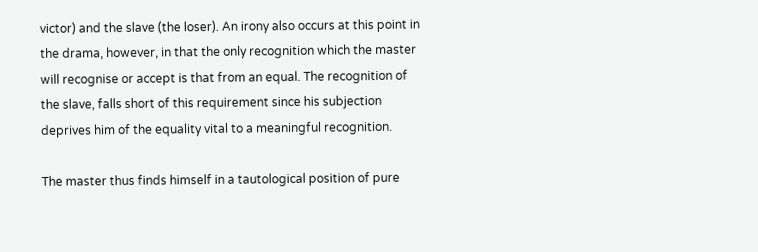victor) and the slave (the loser). An irony also occurs at this point in the drama, however, in that the only recognition which the master will recognise or accept is that from an equal. The recognition of the slave, falls short of this requirement since his subjection deprives him of the equality vital to a meaningful recognition.

The master thus finds himself in a tautological position of pure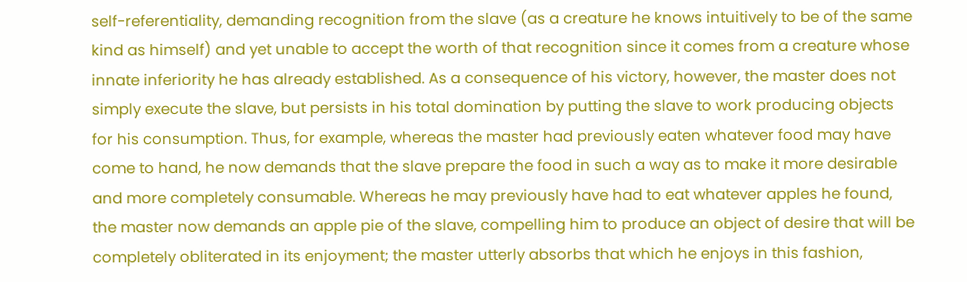self-referentiality, demanding recognition from the slave (as a creature he knows intuitively to be of the same kind as himself) and yet unable to accept the worth of that recognition since it comes from a creature whose innate inferiority he has already established. As a consequence of his victory, however, the master does not simply execute the slave, but persists in his total domination by putting the slave to work producing objects for his consumption. Thus, for example, whereas the master had previously eaten whatever food may have come to hand, he now demands that the slave prepare the food in such a way as to make it more desirable and more completely consumable. Whereas he may previously have had to eat whatever apples he found, the master now demands an apple pie of the slave, compelling him to produce an object of desire that will be completely obliterated in its enjoyment; the master utterly absorbs that which he enjoys in this fashion,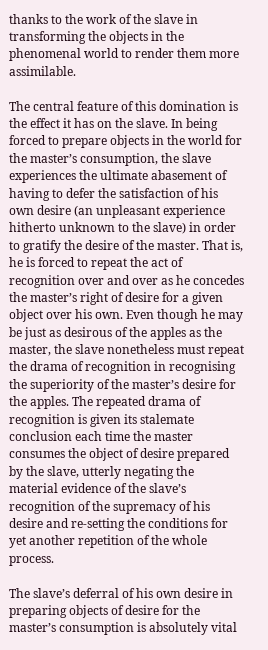thanks to the work of the slave in transforming the objects in the phenomenal world to render them more assimilable.

The central feature of this domination is the effect it has on the slave. In being forced to prepare objects in the world for the master’s consumption, the slave experiences the ultimate abasement of having to defer the satisfaction of his own desire (an unpleasant experience hitherto unknown to the slave) in order to gratify the desire of the master. That is, he is forced to repeat the act of recognition over and over as he concedes the master’s right of desire for a given object over his own. Even though he may be just as desirous of the apples as the master, the slave nonetheless must repeat the drama of recognition in recognising the superiority of the master’s desire for the apples. The repeated drama of recognition is given its stalemate conclusion each time the master consumes the object of desire prepared by the slave, utterly negating the material evidence of the slave’s recognition of the supremacy of his desire and re-setting the conditions for yet another repetition of the whole process.

The slave’s deferral of his own desire in preparing objects of desire for the master’s consumption is absolutely vital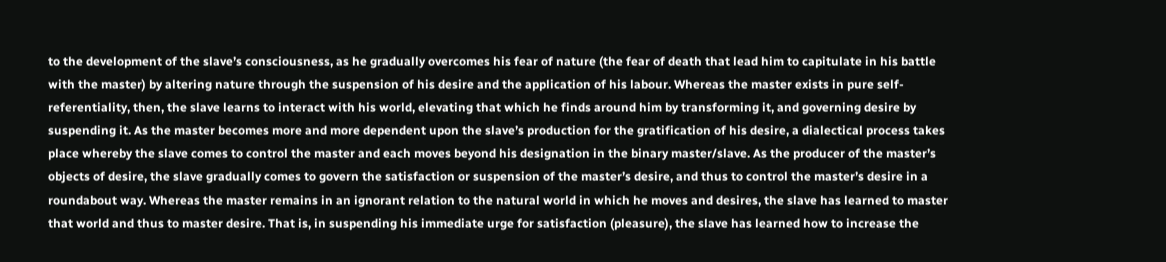to the development of the slave’s consciousness, as he gradually overcomes his fear of nature (the fear of death that lead him to capitulate in his battle with the master) by altering nature through the suspension of his desire and the application of his labour. Whereas the master exists in pure self-referentiality, then, the slave learns to interact with his world, elevating that which he finds around him by transforming it, and governing desire by suspending it. As the master becomes more and more dependent upon the slave’s production for the gratification of his desire, a dialectical process takes place whereby the slave comes to control the master and each moves beyond his designation in the binary master/slave. As the producer of the master’s objects of desire, the slave gradually comes to govern the satisfaction or suspension of the master’s desire, and thus to control the master’s desire in a roundabout way. Whereas the master remains in an ignorant relation to the natural world in which he moves and desires, the slave has learned to master that world and thus to master desire. That is, in suspending his immediate urge for satisfaction (pleasure), the slave has learned how to increase the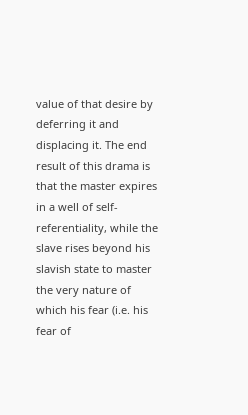value of that desire by deferring it and displacing it. The end result of this drama is that the master expires in a well of self-referentiality, while the slave rises beyond his slavish state to master the very nature of which his fear (i.e. his fear of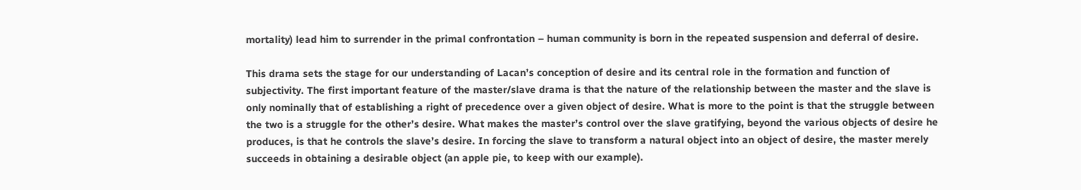mortality) lead him to surrender in the primal confrontation – human community is born in the repeated suspension and deferral of desire.

This drama sets the stage for our understanding of Lacan’s conception of desire and its central role in the formation and function of subjectivity. The first important feature of the master/slave drama is that the nature of the relationship between the master and the slave is only nominally that of establishing a right of precedence over a given object of desire. What is more to the point is that the struggle between the two is a struggle for the other’s desire. What makes the master’s control over the slave gratifying, beyond the various objects of desire he produces, is that he controls the slave’s desire. In forcing the slave to transform a natural object into an object of desire, the master merely succeeds in obtaining a desirable object (an apple pie, to keep with our example).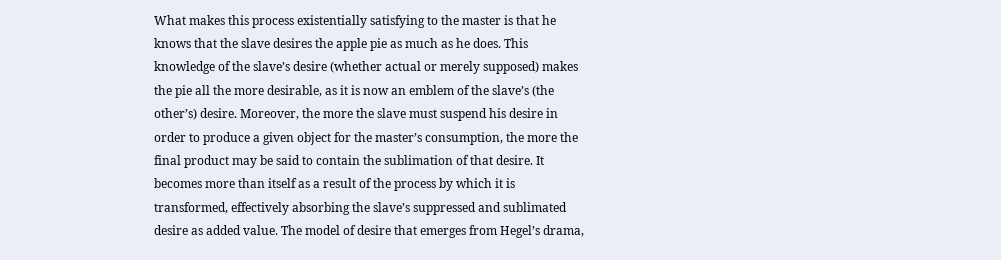What makes this process existentially satisfying to the master is that he knows that the slave desires the apple pie as much as he does. This knowledge of the slave’s desire (whether actual or merely supposed) makes the pie all the more desirable, as it is now an emblem of the slave’s (the other’s) desire. Moreover, the more the slave must suspend his desire in order to produce a given object for the master’s consumption, the more the final product may be said to contain the sublimation of that desire. It becomes more than itself as a result of the process by which it is transformed, effectively absorbing the slave’s suppressed and sublimated desire as added value. The model of desire that emerges from Hegel’s drama,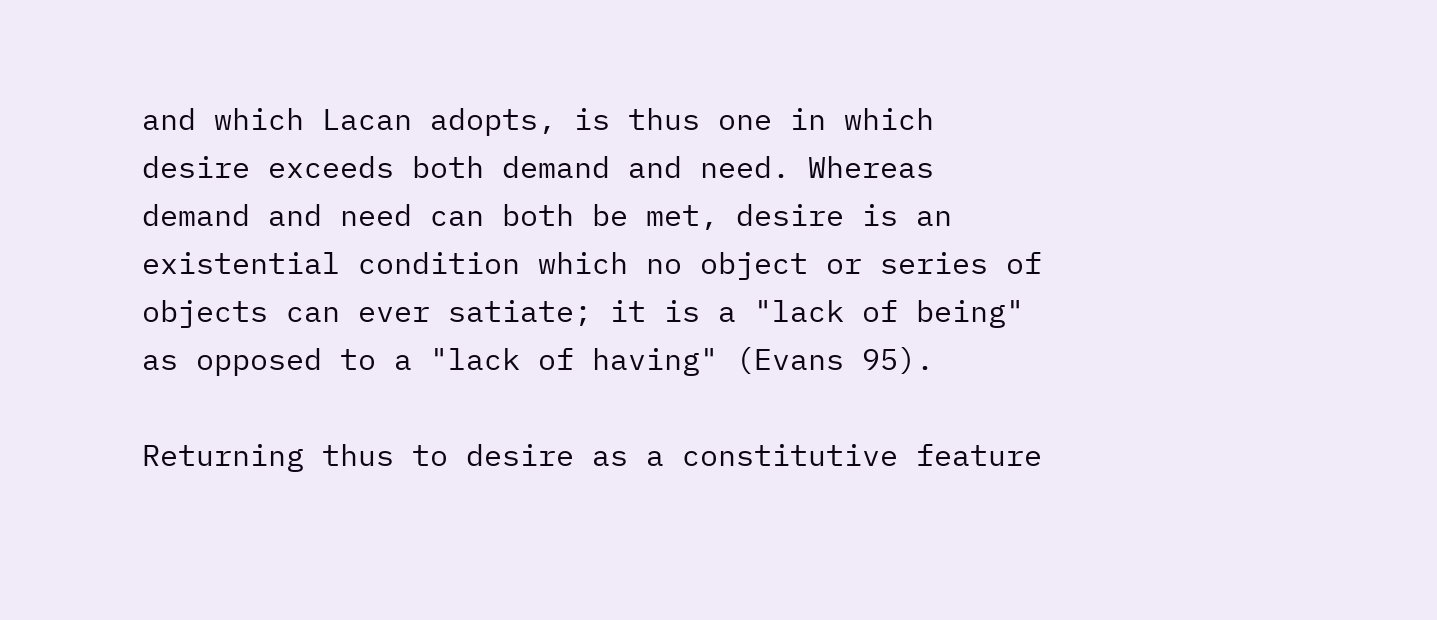and which Lacan adopts, is thus one in which desire exceeds both demand and need. Whereas demand and need can both be met, desire is an existential condition which no object or series of objects can ever satiate; it is a "lack of being" as opposed to a "lack of having" (Evans 95).

Returning thus to desire as a constitutive feature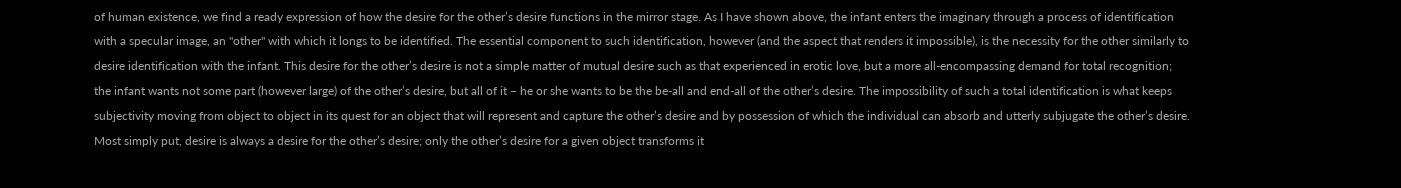of human existence, we find a ready expression of how the desire for the other’s desire functions in the mirror stage. As I have shown above, the infant enters the imaginary through a process of identification with a specular image, an "other" with which it longs to be identified. The essential component to such identification, however (and the aspect that renders it impossible), is the necessity for the other similarly to desire identification with the infant. This desire for the other’s desire is not a simple matter of mutual desire such as that experienced in erotic love, but a more all-encompassing demand for total recognition; the infant wants not some part (however large) of the other’s desire, but all of it – he or she wants to be the be-all and end-all of the other’s desire. The impossibility of such a total identification is what keeps subjectivity moving from object to object in its quest for an object that will represent and capture the other’s desire and by possession of which the individual can absorb and utterly subjugate the other’s desire. Most simply put, desire is always a desire for the other’s desire; only the other’s desire for a given object transforms it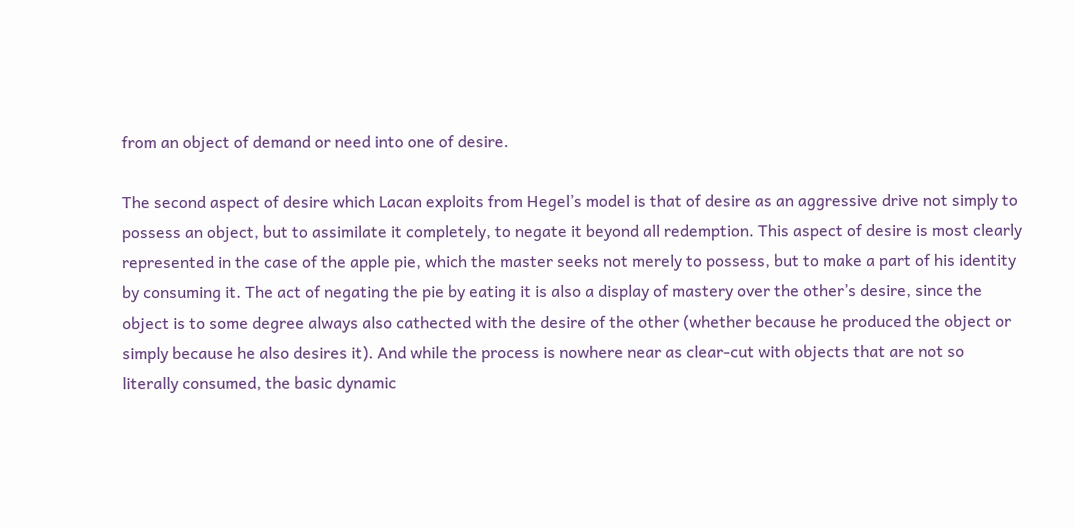from an object of demand or need into one of desire.

The second aspect of desire which Lacan exploits from Hegel’s model is that of desire as an aggressive drive not simply to possess an object, but to assimilate it completely, to negate it beyond all redemption. This aspect of desire is most clearly represented in the case of the apple pie, which the master seeks not merely to possess, but to make a part of his identity by consuming it. The act of negating the pie by eating it is also a display of mastery over the other’s desire, since the object is to some degree always also cathected with the desire of the other (whether because he produced the object or simply because he also desires it). And while the process is nowhere near as clear-cut with objects that are not so literally consumed, the basic dynamic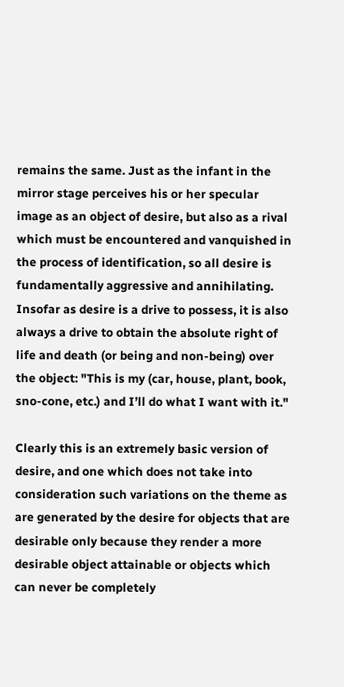remains the same. Just as the infant in the mirror stage perceives his or her specular image as an object of desire, but also as a rival which must be encountered and vanquished in the process of identification, so all desire is fundamentally aggressive and annihilating. Insofar as desire is a drive to possess, it is also always a drive to obtain the absolute right of life and death (or being and non-being) over the object: "This is my (car, house, plant, book, sno-cone, etc.) and I’ll do what I want with it."

Clearly this is an extremely basic version of desire, and one which does not take into consideration such variations on the theme as are generated by the desire for objects that are desirable only because they render a more desirable object attainable or objects which can never be completely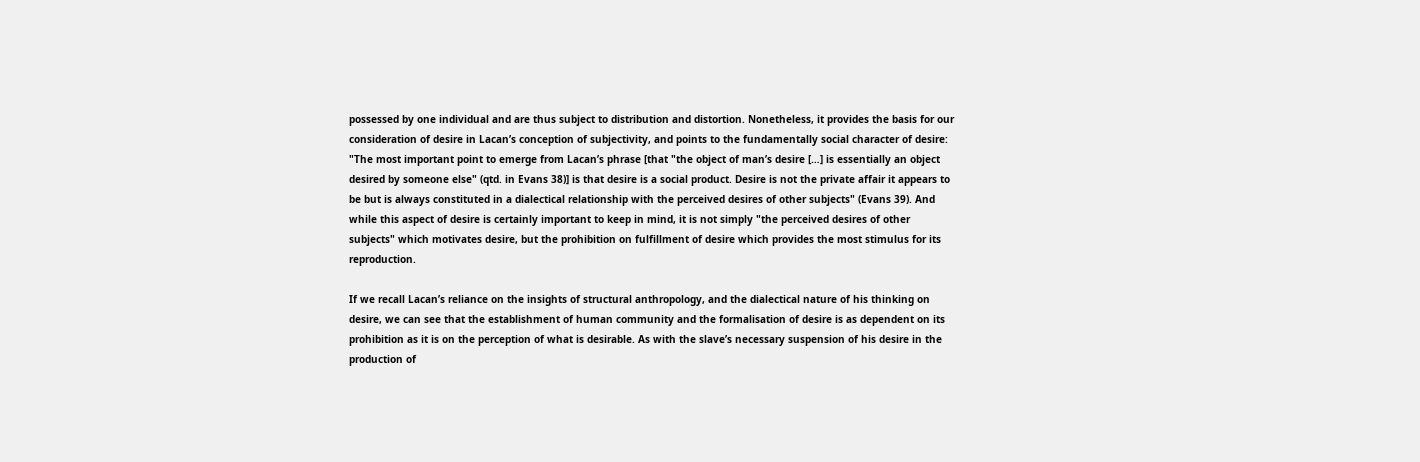possessed by one individual and are thus subject to distribution and distortion. Nonetheless, it provides the basis for our consideration of desire in Lacan’s conception of subjectivity, and points to the fundamentally social character of desire: "The most important point to emerge from Lacan’s phrase [that "the object of man’s desire […] is essentially an object desired by someone else" (qtd. in Evans 38)] is that desire is a social product. Desire is not the private affair it appears to be but is always constituted in a dialectical relationship with the perceived desires of other subjects" (Evans 39). And while this aspect of desire is certainly important to keep in mind, it is not simply "the perceived desires of other subjects" which motivates desire, but the prohibition on fulfillment of desire which provides the most stimulus for its reproduction.

If we recall Lacan’s reliance on the insights of structural anthropology, and the dialectical nature of his thinking on desire, we can see that the establishment of human community and the formalisation of desire is as dependent on its prohibition as it is on the perception of what is desirable. As with the slave’s necessary suspension of his desire in the production of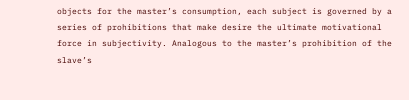objects for the master’s consumption, each subject is governed by a series of prohibitions that make desire the ultimate motivational force in subjectivity. Analogous to the master’s prohibition of the slave’s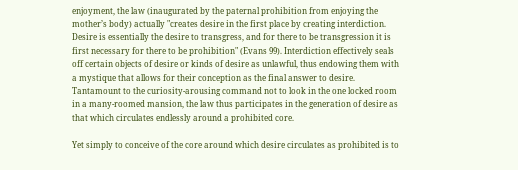enjoyment, the law (inaugurated by the paternal prohibition from enjoying the mother’s body) actually "creates desire in the first place by creating interdiction. Desire is essentially the desire to transgress, and for there to be transgression it is first necessary for there to be prohibition" (Evans 99). Interdiction effectively seals off certain objects of desire or kinds of desire as unlawful, thus endowing them with a mystique that allows for their conception as the final answer to desire. Tantamount to the curiosity-arousing command not to look in the one locked room in a many-roomed mansion, the law thus participates in the generation of desire as that which circulates endlessly around a prohibited core.

Yet simply to conceive of the core around which desire circulates as prohibited is to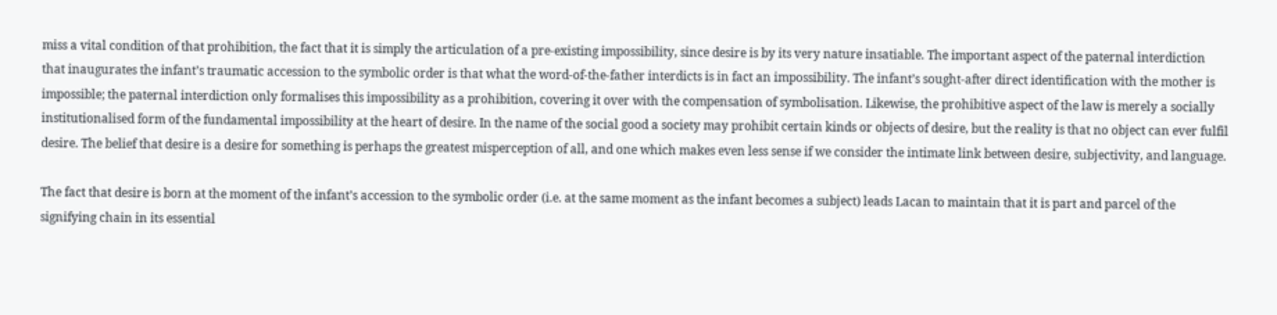miss a vital condition of that prohibition, the fact that it is simply the articulation of a pre-existing impossibility, since desire is by its very nature insatiable. The important aspect of the paternal interdiction that inaugurates the infant’s traumatic accession to the symbolic order is that what the word-of-the-father interdicts is in fact an impossibility. The infant’s sought-after direct identification with the mother is impossible; the paternal interdiction only formalises this impossibility as a prohibition, covering it over with the compensation of symbolisation. Likewise, the prohibitive aspect of the law is merely a socially institutionalised form of the fundamental impossibility at the heart of desire. In the name of the social good a society may prohibit certain kinds or objects of desire, but the reality is that no object can ever fulfil desire. The belief that desire is a desire for something is perhaps the greatest misperception of all, and one which makes even less sense if we consider the intimate link between desire, subjectivity, and language.

The fact that desire is born at the moment of the infant’s accession to the symbolic order (i.e. at the same moment as the infant becomes a subject) leads Lacan to maintain that it is part and parcel of the signifying chain in its essential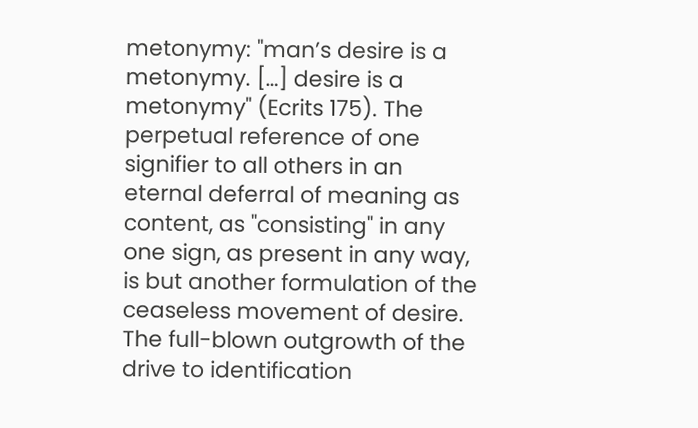metonymy: "man’s desire is a metonymy. […] desire is a metonymy" (Ecrits 175). The perpetual reference of one signifier to all others in an eternal deferral of meaning as content, as "consisting" in any one sign, as present in any way, is but another formulation of the ceaseless movement of desire. The full-blown outgrowth of the drive to identification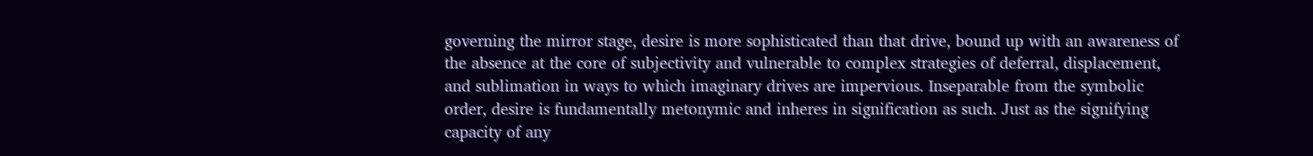governing the mirror stage, desire is more sophisticated than that drive, bound up with an awareness of the absence at the core of subjectivity and vulnerable to complex strategies of deferral, displacement, and sublimation in ways to which imaginary drives are impervious. Inseparable from the symbolic order, desire is fundamentally metonymic and inheres in signification as such. Just as the signifying capacity of any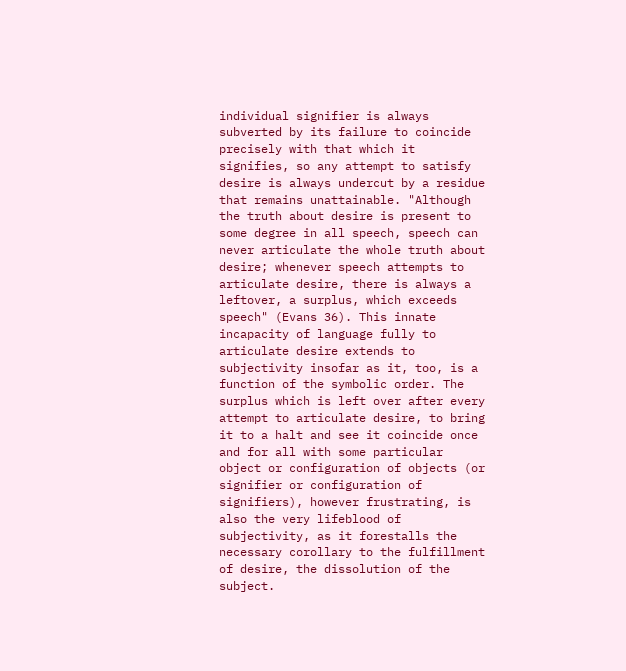individual signifier is always subverted by its failure to coincide precisely with that which it signifies, so any attempt to satisfy desire is always undercut by a residue that remains unattainable. "Although the truth about desire is present to some degree in all speech, speech can never articulate the whole truth about desire; whenever speech attempts to articulate desire, there is always a leftover, a surplus, which exceeds speech" (Evans 36). This innate incapacity of language fully to articulate desire extends to subjectivity insofar as it, too, is a function of the symbolic order. The surplus which is left over after every attempt to articulate desire, to bring it to a halt and see it coincide once and for all with some particular object or configuration of objects (or signifier or configuration of signifiers), however frustrating, is also the very lifeblood of subjectivity, as it forestalls the necessary corollary to the fulfillment of desire, the dissolution of the subject.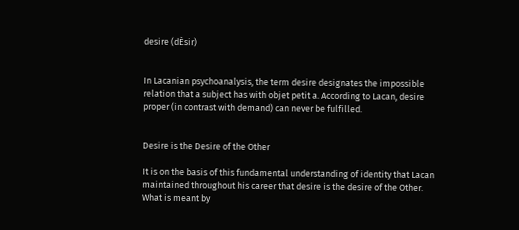desire (dÈsir)


In Lacanian psychoanalysis, the term desire designates the impossible relation that a subject has with objet petit a. According to Lacan, desire proper (in contrast with demand) can never be fulfilled.


Desire is the Desire of the Other

It is on the basis of this fundamental understanding of identity that Lacan maintained throughout his career that desire is the desire of the Other. What is meant by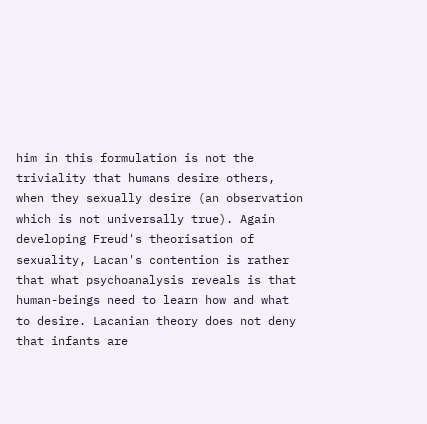him in this formulation is not the triviality that humans desire others, when they sexually desire (an observation which is not universally true). Again developing Freud's theorisation of sexuality, Lacan's contention is rather that what psychoanalysis reveals is that human-beings need to learn how and what to desire. Lacanian theory does not deny that infants are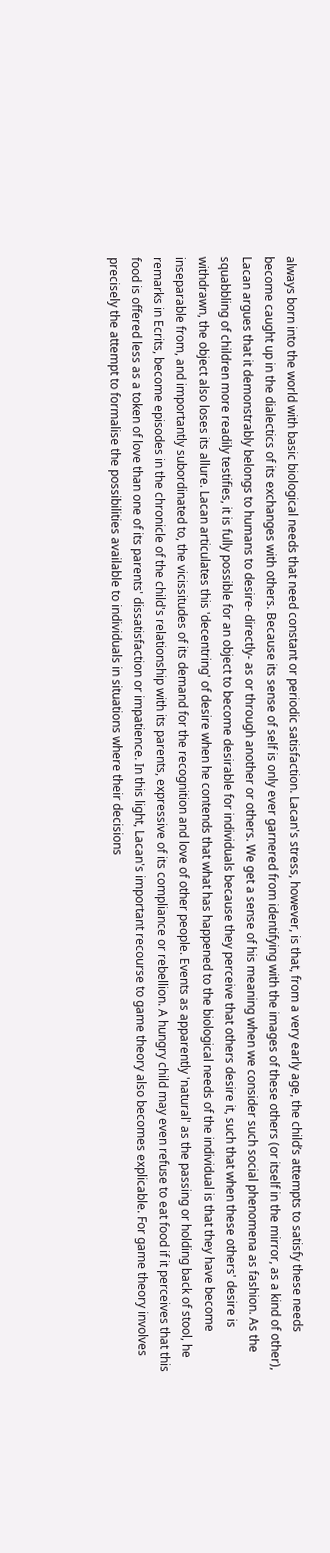always born into the world with basic biological needs that need constant or periodic satisfaction. Lacan's stress, however, is that, from a very early age, the child’s attempts to satisfy these needs become caught up in the dialectics of its exchanges with others. Because its sense of self is only ever garnered from identifying with the images of these others (or itself in the mirror, as a kind of other), Lacan argues that it demonstrably belongs to humans to desire- directly- as or through another or others. We get a sense of his meaning when we consider such social phenomena as fashion. As the squabbling of children more readily testifies, it is fully possible for an object to become desirable for individuals because they perceive that others desire it, such that when these others' desire is withdrawn, the object also loses its allure. Lacan articulates this 'decentring' of desire when he contends that what has happened to the biological needs of the individual is that they have become inseparable from, and importantly subordinated to, the vicissitudes of its demand for the recognition and love of other people. Events as apparently 'natural' as the passing or holding back of stool, he remarks in Ecrits, become episodes in the chronicle of the child's relationship with its parents, expressive of its compliance or rebellion. A hungry child may even refuse to eat food if it perceives that this food is offered less as a token of love than one of its parents' dissatisfaction or impatience. In this light, Lacan's important recourse to game theory also becomes explicable. For game theory involves precisely the attempt to formalise the possibilities available to individuals in situations where their decisions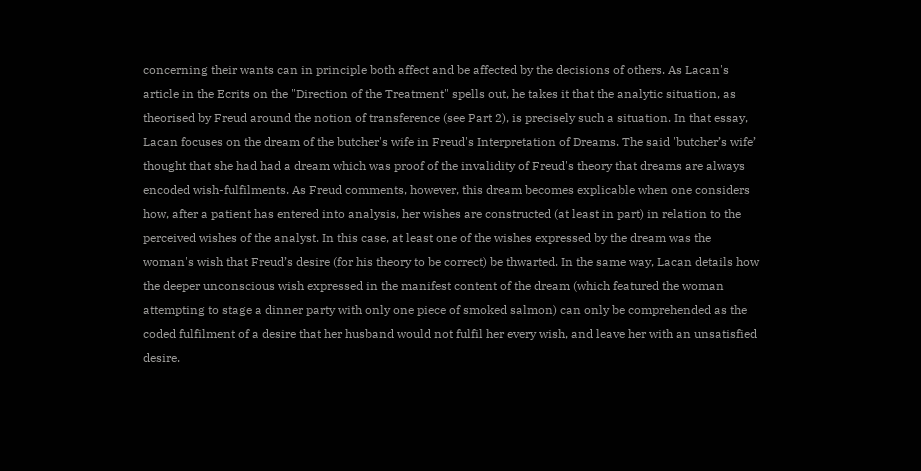concerning their wants can in principle both affect and be affected by the decisions of others. As Lacan's article in the Ecrits on the "Direction of the Treatment" spells out, he takes it that the analytic situation, as theorised by Freud around the notion of transference (see Part 2), is precisely such a situation. In that essay, Lacan focuses on the dream of the butcher's wife in Freud's Interpretation of Dreams. The said 'butcher’s wife’ thought that she had had a dream which was proof of the invalidity of Freud's theory that dreams are always encoded wish-fulfilments. As Freud comments, however, this dream becomes explicable when one considers how, after a patient has entered into analysis, her wishes are constructed (at least in part) in relation to the perceived wishes of the analyst. In this case, at least one of the wishes expressed by the dream was the woman's wish that Freud’s desire (for his theory to be correct) be thwarted. In the same way, Lacan details how the deeper unconscious wish expressed in the manifest content of the dream (which featured the woman attempting to stage a dinner party with only one piece of smoked salmon) can only be comprehended as the coded fulfilment of a desire that her husband would not fulfil her every wish, and leave her with an unsatisfied desire.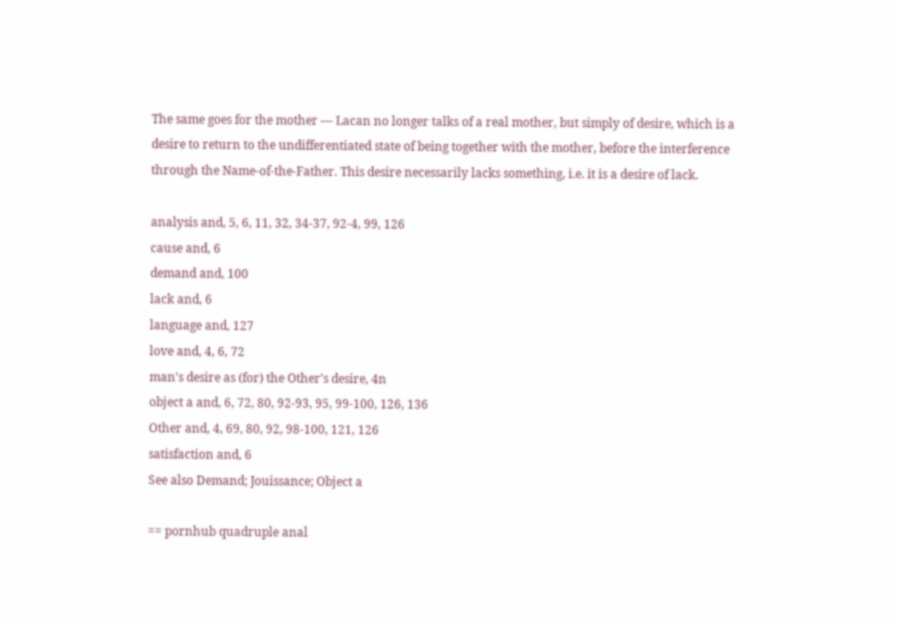The same goes for the mother — Lacan no longer talks of a real mother, but simply of desire, which is a desire to return to the undifferentiated state of being together with the mother, before the interference through the Name-of-the-Father. This desire necessarily lacks something, i.e. it is a desire of lack.

analysis and, 5, 6, 11, 32, 34-37, 92-4, 99, 126
cause and, 6
demand and, 100
lack and, 6
language and, 127
love and, 4, 6, 72
man's desire as (for) the Other's desire, 4n
object a and, 6, 72, 80, 92-93, 95, 99-100, 126, 136
Other and, 4, 69, 80, 92, 98-100, 121, 126
satisfaction and, 6
See also Demand; Jouissance; Object a

== pornhub quadruple anal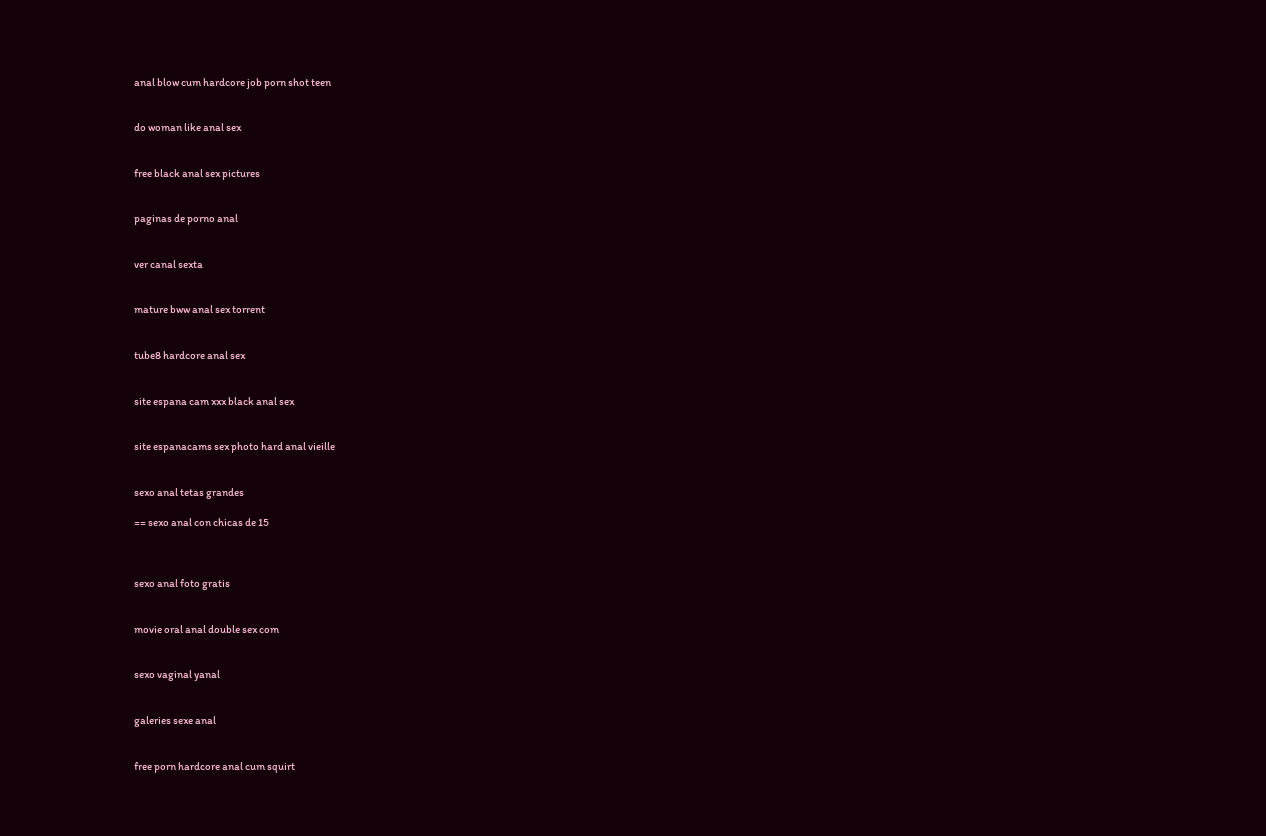anal blow cum hardcore job porn shot teen


do woman like anal sex


free black anal sex pictures


paginas de porno anal


ver canal sexta


mature bww anal sex torrent


tube8 hardcore anal sex


site espana cam xxx black anal sex


site espanacams sex photo hard anal vieille


sexo anal tetas grandes

== sexo anal con chicas de 15



sexo anal foto gratis


movie oral anal double sex com


sexo vaginal yanal


galeries sexe anal


free porn hardcore anal cum squirt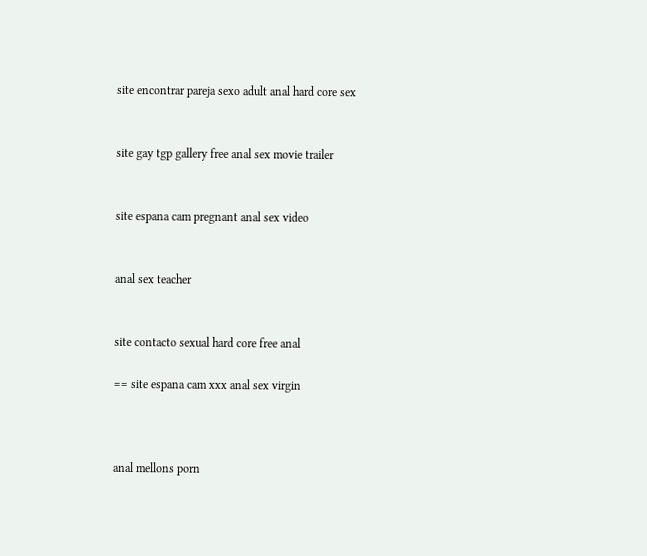site encontrar pareja sexo adult anal hard core sex


site gay tgp gallery free anal sex movie trailer


site espana cam pregnant anal sex video


anal sex teacher


site contacto sexual hard core free anal

== site espana cam xxx anal sex virgin



anal mellons porn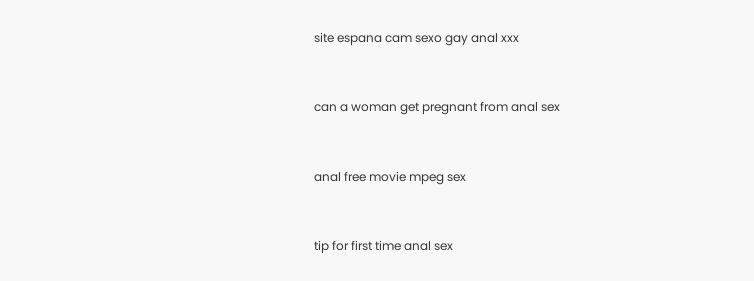site espana cam sexo gay anal xxx


can a woman get pregnant from anal sex


anal free movie mpeg sex


tip for first time anal sex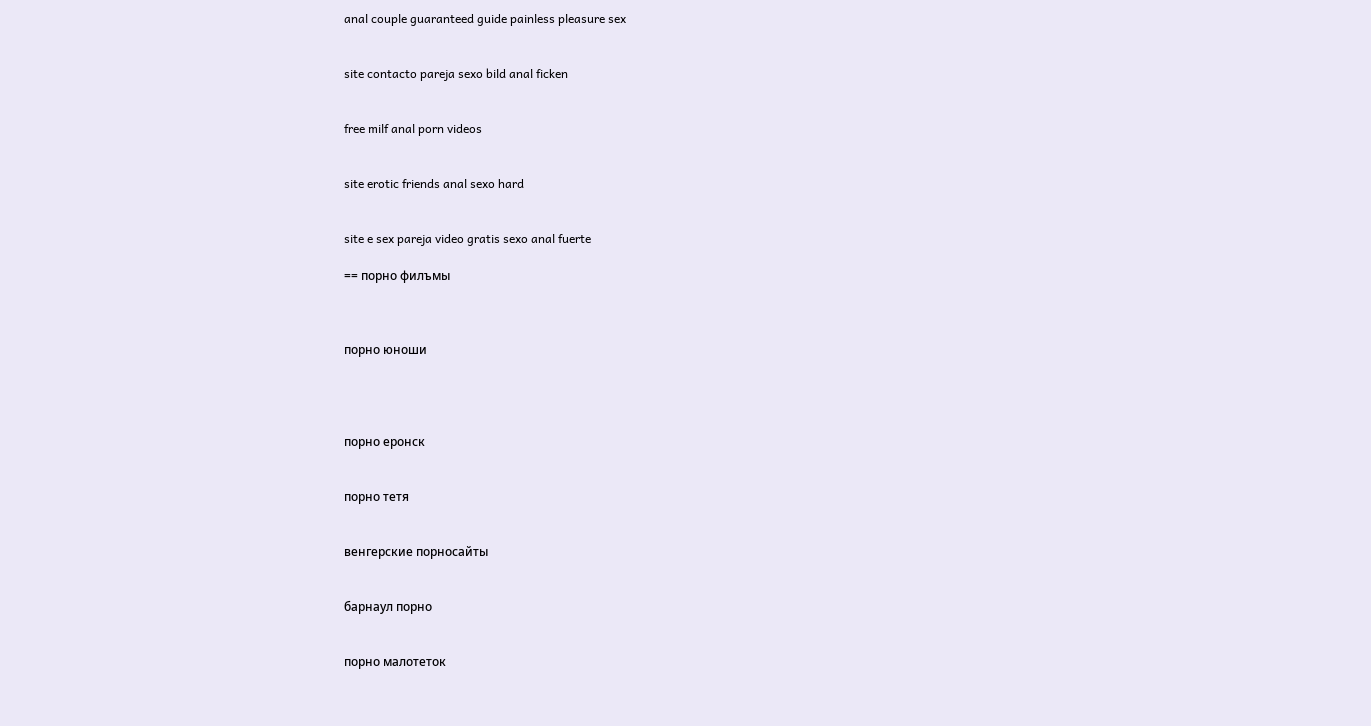anal couple guaranteed guide painless pleasure sex


site contacto pareja sexo bild anal ficken


free milf anal porn videos


site erotic friends anal sexo hard


site e sex pareja video gratis sexo anal fuerte

== порно филъмы



порно юноши




порно еронск


порно тетя


венгерские порносайты


барнаул порно


порно малотеток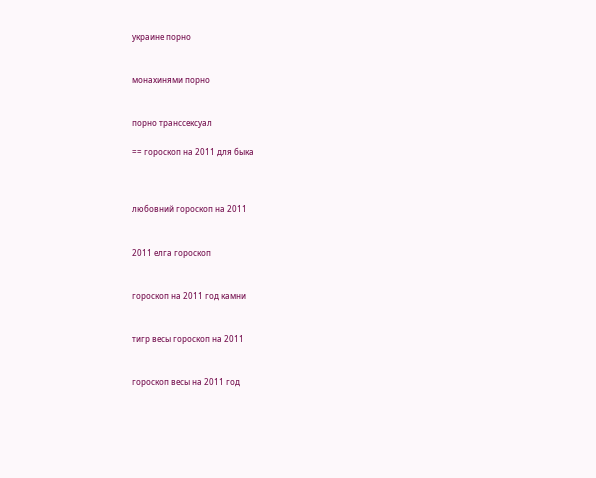украине порно


монахинями порно


порно транссексуал

== гороскоп на 2011 для быка



любовний гороскоп на 2011


2011 елга гороскоп


гороскоп на 2011 год камни


тигр весы гороскоп на 2011


гороскоп весы на 2011 год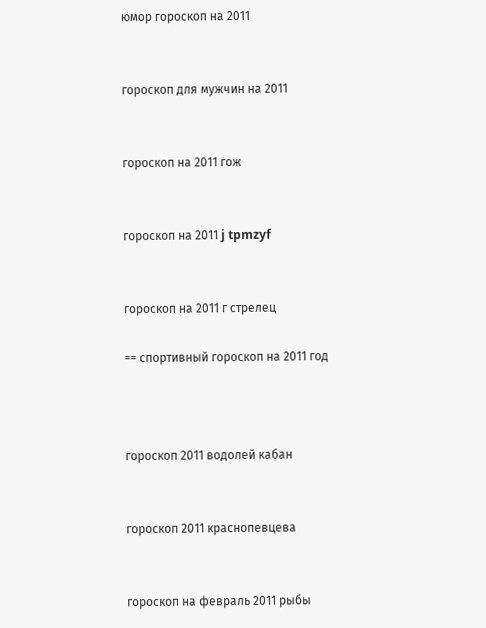юмор гороскоп на 2011


гороскоп для мужчин на 2011


гороскоп на 2011 гож


гороскоп на 2011 j tpmzyf


гороскоп на 2011 г стрелец

== спортивный гороскоп на 2011 год



гороскоп 2011 водолей кабан


гороскоп 2011 краснопевцева


гороскоп на февраль 2011 рыбы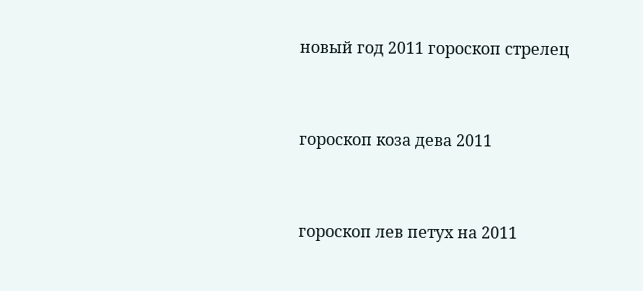новый год 2011 гороскоп стрелец


гороскоп коза дева 2011


гороскоп лев петух на 2011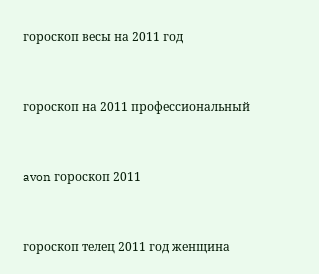гороскоп весы на 2011 год


гороскоп на 2011 профессиональный


avon гороскоп 2011


гороскоп телец 2011 год женщина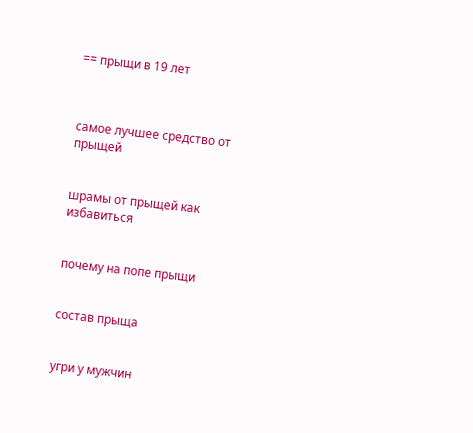== прыщи в 19 лет



самое лучшее средство от прыщей


шрамы от прыщей как избавиться


почему на попе прыщи


состав прыща


угри у мужчин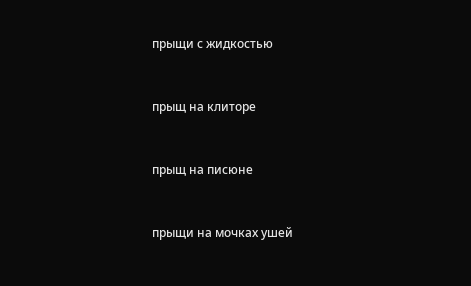прыщи с жидкостью


прыщ на клиторе


прыщ на писюне


прыщи на мочках ушей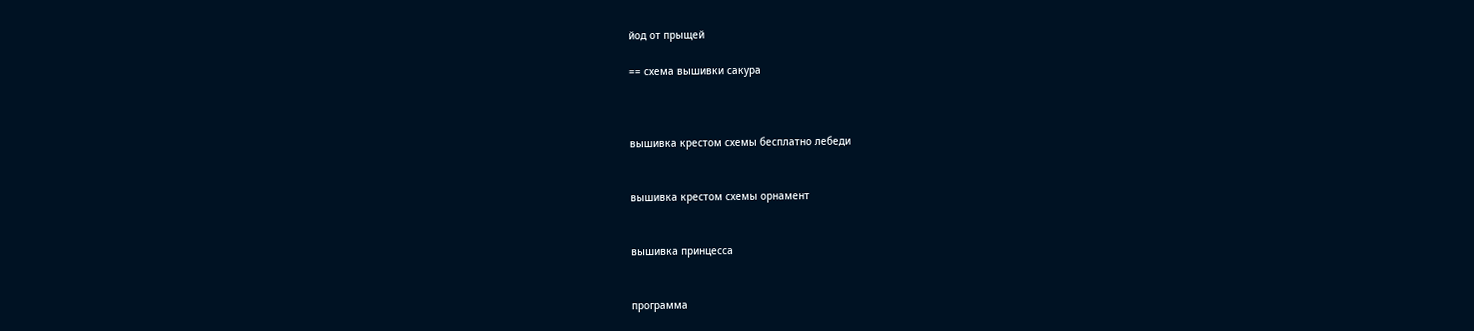йод от прыщей

== схема вышивки сакура



вышивка крестом схемы бесплатно лебеди


вышивка крестом схемы орнамент


вышивка принцесса


программа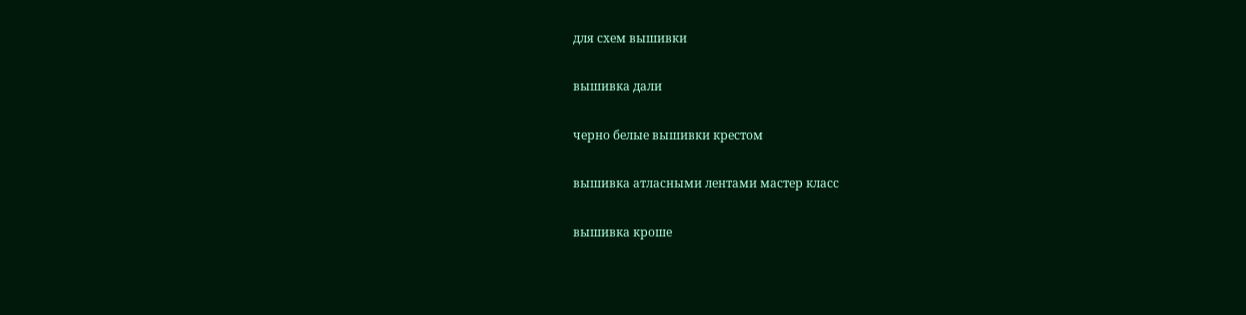для схем вышивки


вышивка дали


черно белые вышивки крестом


вышивка атласными лентами мастер класс


вышивка кроше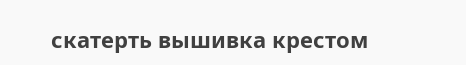скатерть вышивка крестом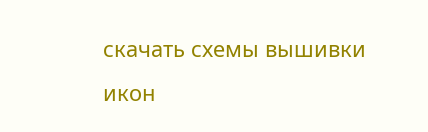скачать схемы вышивки икон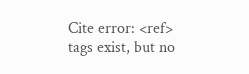Cite error: <ref> tags exist, but no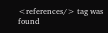<references/> tag was found